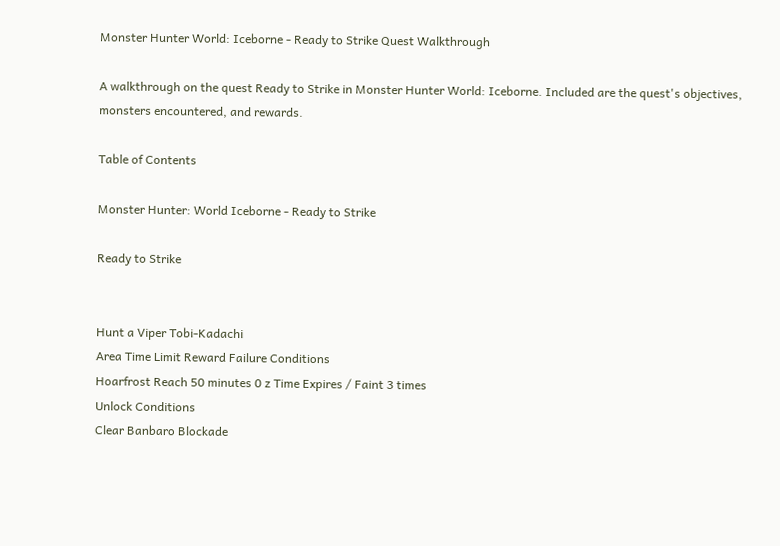Monster Hunter World: Iceborne - Ready to Strike Quest Walkthrough

A walkthrough on the quest Ready to Strike in Monster Hunter World: Iceborne. Included are the quest's objectives, monsters encountered, and rewards.

Table of Contents

Monster Hunter: World Iceborne - Ready to Strike

Ready to Strike


Hunt a Viper Tobi-Kadachi
Area Time Limit Reward Failure Conditions
Hoarfrost Reach 50 minutes 0 z Time Expires / Faint 3 times
Unlock Conditions
Clear Banbaro Blockade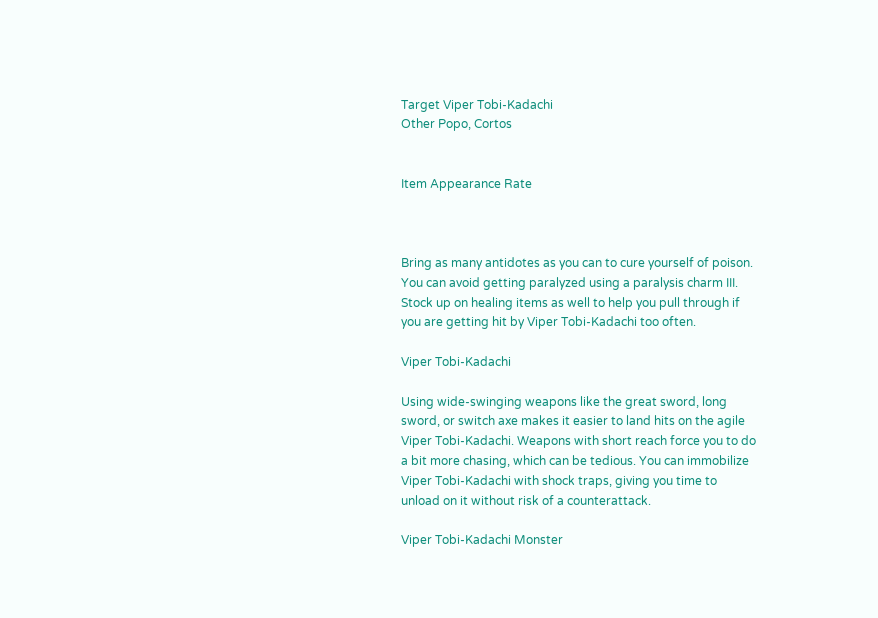Target Viper Tobi-Kadachi
Other Popo, Cortos


Item Appearance Rate



Bring as many antidotes as you can to cure yourself of poison. You can avoid getting paralyzed using a paralysis charm III. Stock up on healing items as well to help you pull through if you are getting hit by Viper Tobi-Kadachi too often.

Viper Tobi-Kadachi

Using wide-swinging weapons like the great sword, long sword, or switch axe makes it easier to land hits on the agile Viper Tobi-Kadachi. Weapons with short reach force you to do a bit more chasing, which can be tedious. You can immobilize Viper Tobi-Kadachi with shock traps, giving you time to unload on it without risk of a counterattack.

Viper Tobi-Kadachi Monster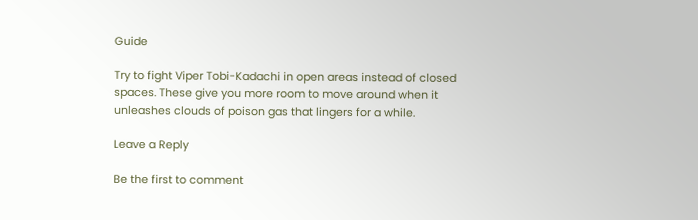Guide

Try to fight Viper Tobi-Kadachi in open areas instead of closed spaces. These give you more room to move around when it unleashes clouds of poison gas that lingers for a while.

Leave a Reply

Be the first to comment